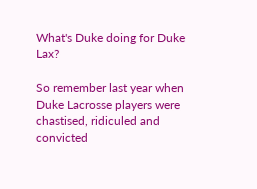What's Duke doing for Duke Lax?

So remember last year when Duke Lacrosse players were chastised, ridiculed and convicted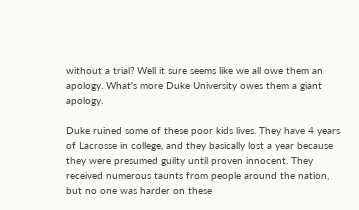without a trial? Well it sure seems like we all owe them an apology. What's more Duke University owes them a giant apology.

Duke ruined some of these poor kids lives. They have 4 years of Lacrosse in college, and they basically lost a year because they were presumed guilty until proven innocent. They received numerous taunts from people around the nation, but no one was harder on these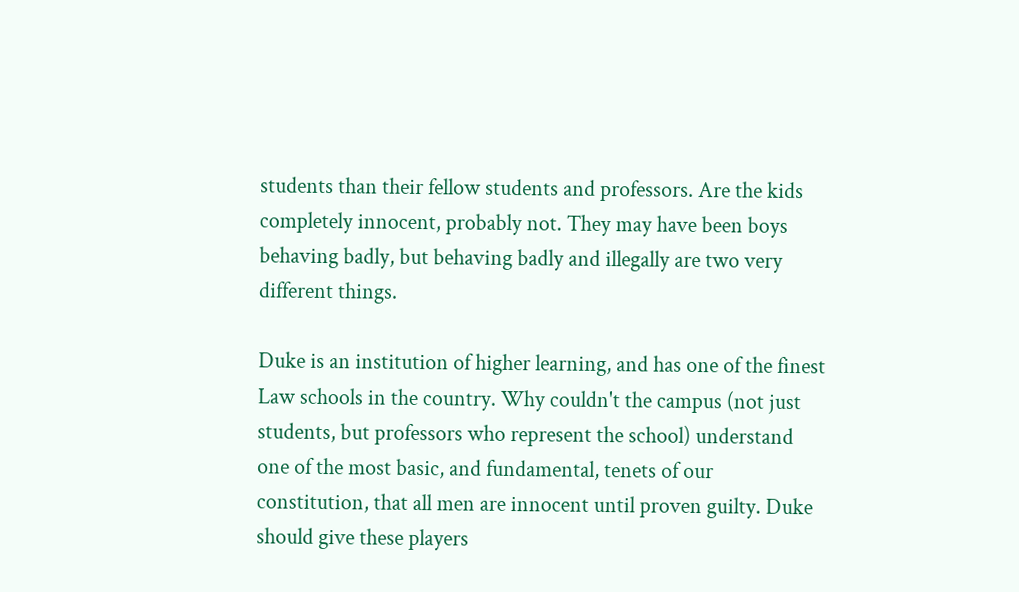students than their fellow students and professors. Are the kids completely innocent, probably not. They may have been boys behaving badly, but behaving badly and illegally are two very different things.

Duke is an institution of higher learning, and has one of the finest Law schools in the country. Why couldn't the campus (not just students, but professors who represent the school) understand one of the most basic, and fundamental, tenets of our constitution, that all men are innocent until proven guilty. Duke should give these players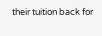their tuition back for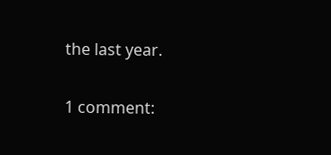the last year.

1 comment: